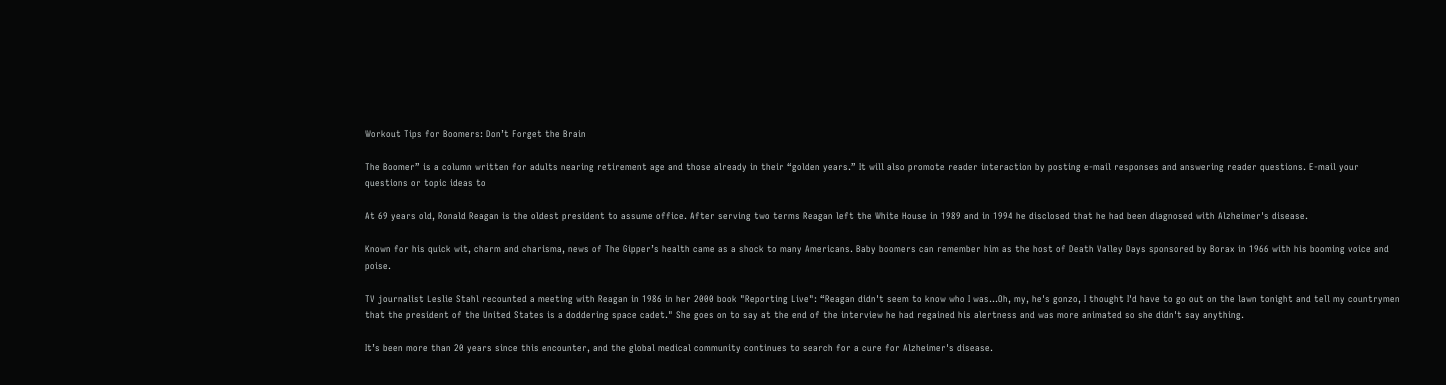Workout Tips for Boomers: Don’t Forget the Brain

The Boomer” is a column written for adults nearing retirement age and those already in their “golden years.” It will also promote reader interaction by posting e-mail responses and answering reader questions. E-mail your questions or topic ideas to

At 69 years old, Ronald Reagan is the oldest president to assume office. After serving two terms Reagan left the White House in 1989 and in 1994 he disclosed that he had been diagnosed with Alzheimer's disease.

Known for his quick wit, charm and charisma, news of The Gipper’s health came as a shock to many Americans. Baby boomers can remember him as the host of Death Valley Days sponsored by Borax in 1966 with his booming voice and poise.

TV journalist Leslie Stahl recounted a meeting with Reagan in 1986 in her 2000 book "Reporting Live": “Reagan didn't seem to know who I was...Oh, my, he's gonzo, I thought I'd have to go out on the lawn tonight and tell my countrymen that the president of the United States is a doddering space cadet." She goes on to say at the end of the interview he had regained his alertness and was more animated so she didn't say anything.

It’s been more than 20 years since this encounter, and the global medical community continues to search for a cure for Alzheimer's disease.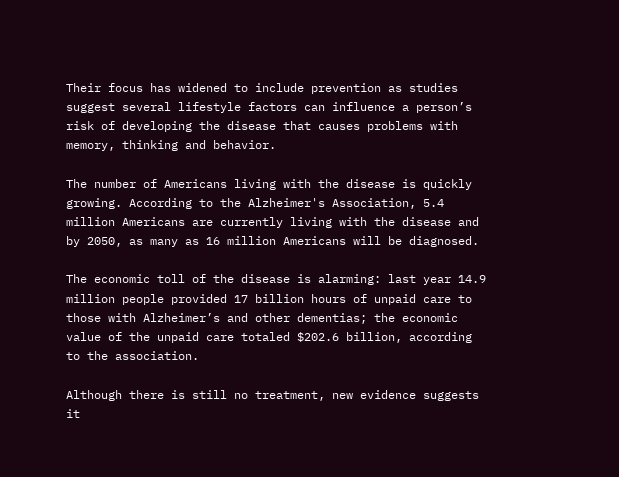Their focus has widened to include prevention as studies suggest several lifestyle factors can influence a person’s risk of developing the disease that causes problems with memory, thinking and behavior.

The number of Americans living with the disease is quickly growing. According to the Alzheimer's Association, 5.4 million Americans are currently living with the disease and by 2050, as many as 16 million Americans will be diagnosed.

The economic toll of the disease is alarming: last year 14.9 million people provided 17 billion hours of unpaid care to those with Alzheimer’s and other dementias; the economic value of the unpaid care totaled $202.6 billion, according to the association.

Although there is still no treatment, new evidence suggests it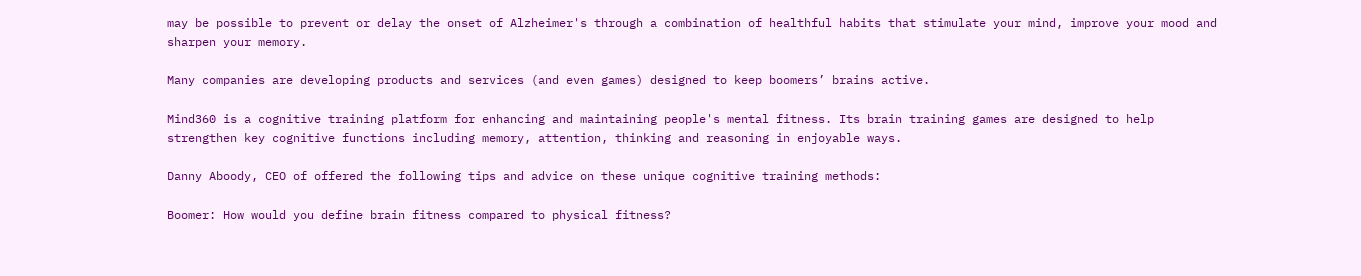may be possible to prevent or delay the onset of Alzheimer's through a combination of healthful habits that stimulate your mind, improve your mood and sharpen your memory.

Many companies are developing products and services (and even games) designed to keep boomers’ brains active.

Mind360 is a cognitive training platform for enhancing and maintaining people's mental fitness. Its brain training games are designed to help strengthen key cognitive functions including memory, attention, thinking and reasoning in enjoyable ways.

Danny Aboody, CEO of offered the following tips and advice on these unique cognitive training methods:

Boomer: How would you define brain fitness compared to physical fitness?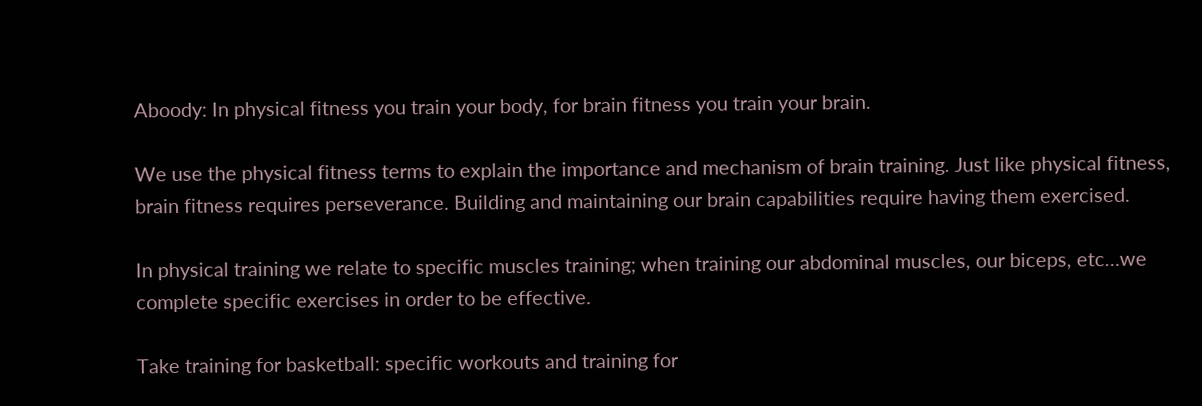Aboody: In physical fitness you train your body, for brain fitness you train your brain.

We use the physical fitness terms to explain the importance and mechanism of brain training. Just like physical fitness, brain fitness requires perseverance. Building and maintaining our brain capabilities require having them exercised.

In physical training we relate to specific muscles training; when training our abdominal muscles, our biceps, etc…we complete specific exercises in order to be effective.

Take training for basketball: specific workouts and training for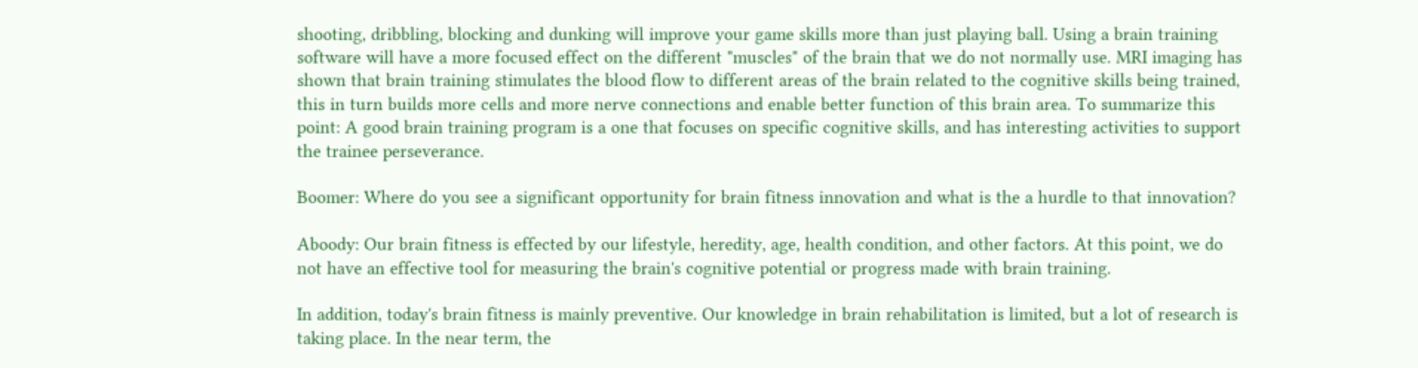shooting, dribbling, blocking and dunking will improve your game skills more than just playing ball. Using a brain training software will have a more focused effect on the different "muscles" of the brain that we do not normally use. MRI imaging has shown that brain training stimulates the blood flow to different areas of the brain related to the cognitive skills being trained, this in turn builds more cells and more nerve connections and enable better function of this brain area. To summarize this point: A good brain training program is a one that focuses on specific cognitive skills, and has interesting activities to support the trainee perseverance.

Boomer: Where do you see a significant opportunity for brain fitness innovation and what is the a hurdle to that innovation?

Aboody: Our brain fitness is effected by our lifestyle, heredity, age, health condition, and other factors. At this point, we do not have an effective tool for measuring the brain's cognitive potential or progress made with brain training.

In addition, today's brain fitness is mainly preventive. Our knowledge in brain rehabilitation is limited, but a lot of research is taking place. In the near term, the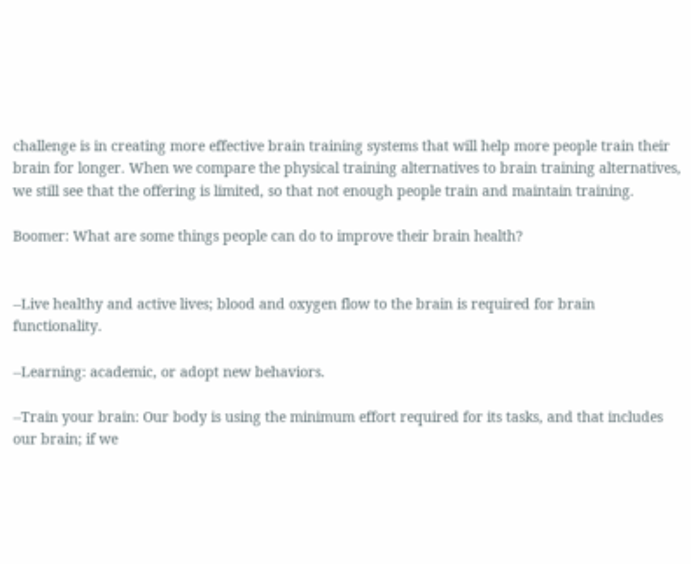challenge is in creating more effective brain training systems that will help more people train their brain for longer. When we compare the physical training alternatives to brain training alternatives, we still see that the offering is limited, so that not enough people train and maintain training.

Boomer: What are some things people can do to improve their brain health?


--Live healthy and active lives; blood and oxygen flow to the brain is required for brain functionality.

--Learning: academic, or adopt new behaviors.

--Train your brain: Our body is using the minimum effort required for its tasks, and that includes our brain; if we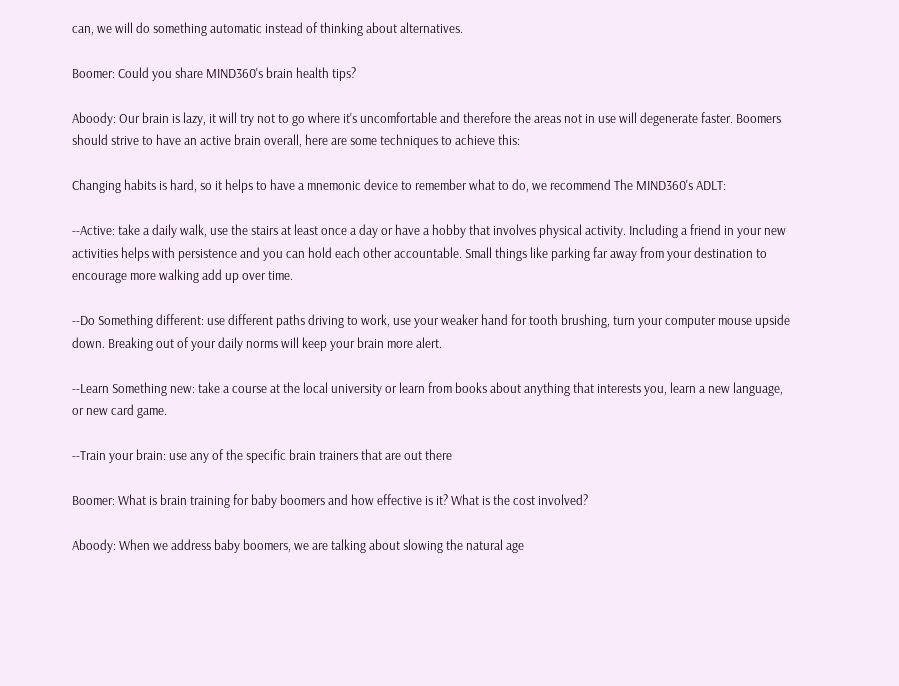can, we will do something automatic instead of thinking about alternatives.

Boomer: Could you share MIND360's brain health tips?

Aboody: Our brain is lazy, it will try not to go where it's uncomfortable and therefore the areas not in use will degenerate faster. Boomers should strive to have an active brain overall, here are some techniques to achieve this:

Changing habits is hard, so it helps to have a mnemonic device to remember what to do, we recommend The MIND360's ADLT:

--Active: take a daily walk, use the stairs at least once a day or have a hobby that involves physical activity. Including a friend in your new activities helps with persistence and you can hold each other accountable. Small things like parking far away from your destination to encourage more walking add up over time.

--Do Something different: use different paths driving to work, use your weaker hand for tooth brushing, turn your computer mouse upside down. Breaking out of your daily norms will keep your brain more alert.

--Learn Something new: take a course at the local university or learn from books about anything that interests you, learn a new language, or new card game.

--Train your brain: use any of the specific brain trainers that are out there

Boomer: What is brain training for baby boomers and how effective is it? What is the cost involved?

Aboody: When we address baby boomers, we are talking about slowing the natural age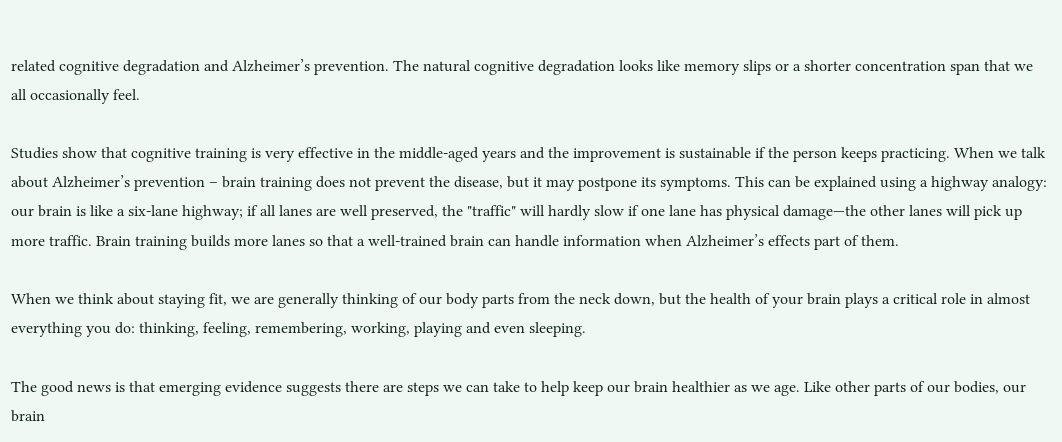related cognitive degradation and Alzheimer’s prevention. The natural cognitive degradation looks like memory slips or a shorter concentration span that we all occasionally feel.

Studies show that cognitive training is very effective in the middle-aged years and the improvement is sustainable if the person keeps practicing. When we talk about Alzheimer’s prevention – brain training does not prevent the disease, but it may postpone its symptoms. This can be explained using a highway analogy: our brain is like a six-lane highway; if all lanes are well preserved, the "traffic" will hardly slow if one lane has physical damage—the other lanes will pick up more traffic. Brain training builds more lanes so that a well-trained brain can handle information when Alzheimer’s effects part of them.

When we think about staying fit, we are generally thinking of our body parts from the neck down, but the health of your brain plays a critical role in almost everything you do: thinking, feeling, remembering, working, playing and even sleeping.

The good news is that emerging evidence suggests there are steps we can take to help keep our brain healthier as we age. Like other parts of our bodies, our brain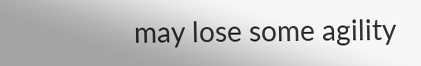may lose some agility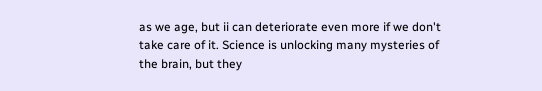as we age, but ii can deteriorate even more if we don't take care of it. Science is unlocking many mysteries of the brain, but they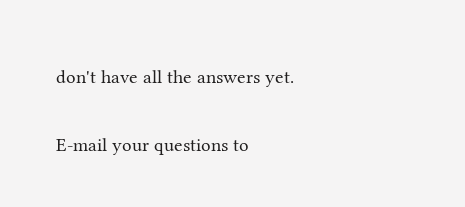don't have all the answers yet.

E-mail your questions to